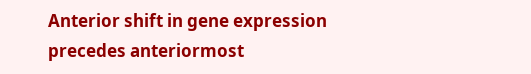Anterior shift in gene expression precedes anteriormost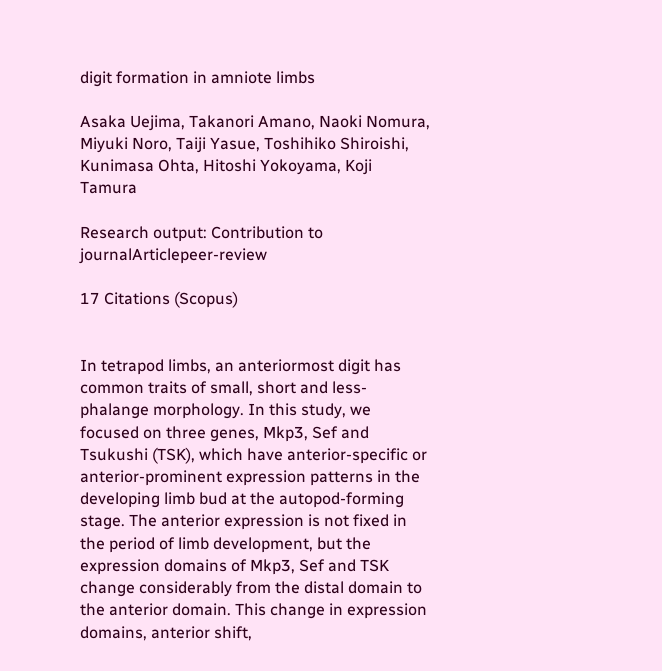digit formation in amniote limbs

Asaka Uejima, Takanori Amano, Naoki Nomura, Miyuki Noro, Taiji Yasue, Toshihiko Shiroishi, Kunimasa Ohta, Hitoshi Yokoyama, Koji Tamura

Research output: Contribution to journalArticlepeer-review

17 Citations (Scopus)


In tetrapod limbs, an anteriormost digit has common traits of small, short and less-phalange morphology. In this study, we focused on three genes, Mkp3, Sef and Tsukushi (TSK), which have anterior-specific or anterior-prominent expression patterns in the developing limb bud at the autopod-forming stage. The anterior expression is not fixed in the period of limb development, but the expression domains of Mkp3, Sef and TSK change considerably from the distal domain to the anterior domain. This change in expression domains, anterior shift,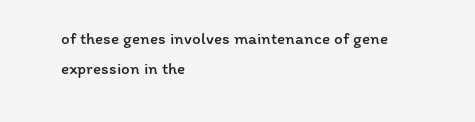of these genes involves maintenance of gene expression in the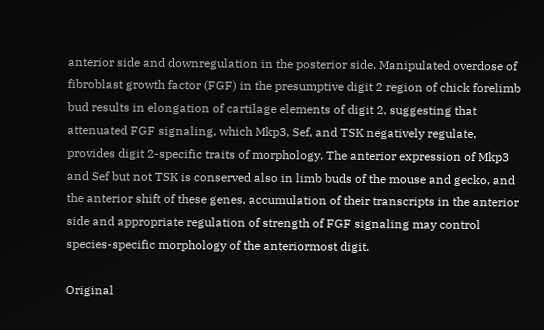anterior side and downregulation in the posterior side. Manipulated overdose of fibroblast growth factor (FGF) in the presumptive digit 2 region of chick forelimb bud results in elongation of cartilage elements of digit 2, suggesting that attenuated FGF signaling, which Mkp3, Sef, and TSK negatively regulate, provides digit 2-specific traits of morphology. The anterior expression of Mkp3 and Sef but not TSK is conserved also in limb buds of the mouse and gecko, and the anterior shift of these genes, accumulation of their transcripts in the anterior side and appropriate regulation of strength of FGF signaling may control species-specific morphology of the anteriormost digit.

Original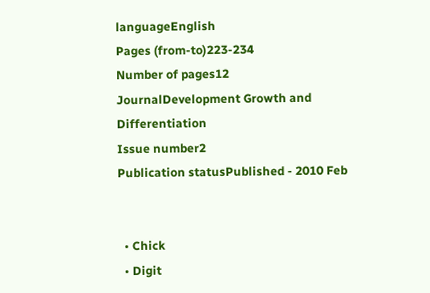languageEnglish
Pages (from-to)223-234
Number of pages12
JournalDevelopment Growth and Differentiation
Issue number2
Publication statusPublished - 2010 Feb


  • Chick
  • Digit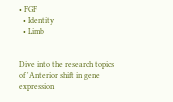• FGF
  • Identity
  • Limb


Dive into the research topics of 'Anterior shift in gene expression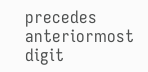precedes anteriormost digit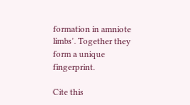formation in amniote limbs'. Together they form a unique fingerprint.

Cite this